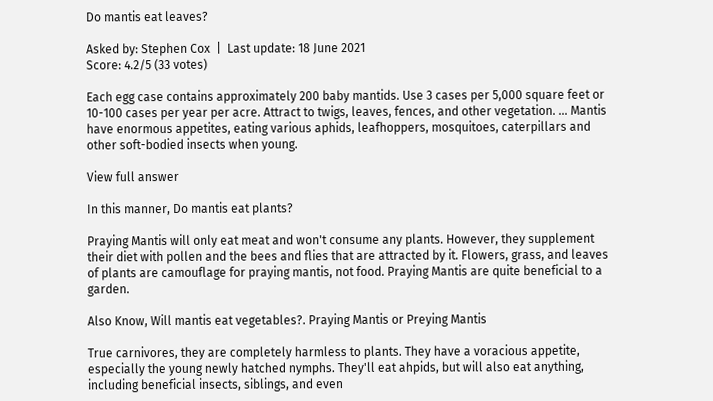Do mantis eat leaves?

Asked by: Stephen Cox  |  Last update: 18 June 2021
Score: 4.2/5 (33 votes)

Each egg case contains approximately 200 baby mantids. Use 3 cases per 5,000 square feet or 10-100 cases per year per acre. Attract to twigs, leaves, fences, and other vegetation. ... Mantis have enormous appetites, eating various aphids, leafhoppers, mosquitoes, caterpillars and other soft-bodied insects when young.

View full answer

In this manner, Do mantis eat plants?

Praying Mantis will only eat meat and won't consume any plants. However, they supplement their diet with pollen and the bees and flies that are attracted by it. Flowers, grass, and leaves of plants are camouflage for praying mantis, not food. Praying Mantis are quite beneficial to a garden.

Also Know, Will mantis eat vegetables?. Praying Mantis or Preying Mantis

True carnivores, they are completely harmless to plants. They have a voracious appetite, especially the young newly hatched nymphs. They'll eat ahpids, but will also eat anything, including beneficial insects, siblings, and even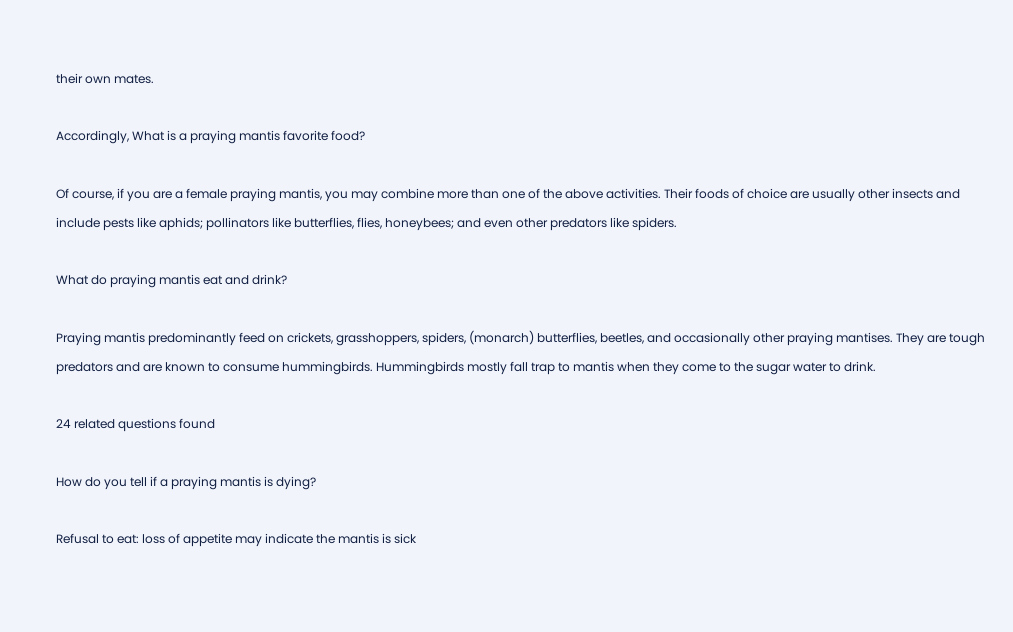their own mates.

Accordingly, What is a praying mantis favorite food?

Of course, if you are a female praying mantis, you may combine more than one of the above activities. Their foods of choice are usually other insects and include pests like aphids; pollinators like butterflies, flies, honeybees; and even other predators like spiders.

What do praying mantis eat and drink?

Praying mantis predominantly feed on crickets, grasshoppers, spiders, (monarch) butterflies, beetles, and occasionally other praying mantises. They are tough predators and are known to consume hummingbirds. Hummingbirds mostly fall trap to mantis when they come to the sugar water to drink.

24 related questions found

How do you tell if a praying mantis is dying?

Refusal to eat: loss of appetite may indicate the mantis is sick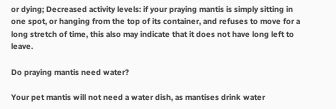or dying; Decreased activity levels: if your praying mantis is simply sitting in one spot, or hanging from the top of its container, and refuses to move for a long stretch of time, this also may indicate that it does not have long left to leave.

Do praying mantis need water?

Your pet mantis will not need a water dish, as mantises drink water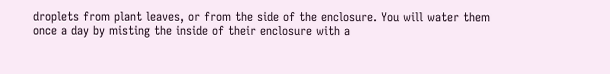droplets from plant leaves, or from the side of the enclosure. You will water them once a day by misting the inside of their enclosure with a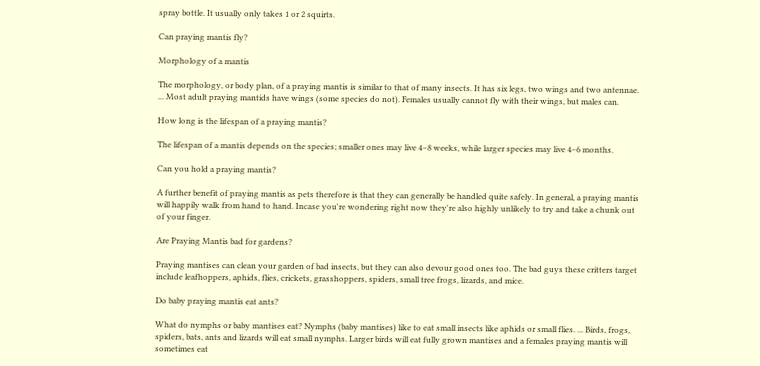spray bottle. It usually only takes 1 or 2 squirts.

Can praying mantis fly?

Morphology of a mantis

The morphology, or body plan, of a praying mantis is similar to that of many insects. It has six legs, two wings and two antennae. ... Most adult praying mantids have wings (some species do not). Females usually cannot fly with their wings, but males can.

How long is the lifespan of a praying mantis?

The lifespan of a mantis depends on the species; smaller ones may live 4–8 weeks, while larger species may live 4–6 months.

Can you hold a praying mantis?

A further benefit of praying mantis as pets therefore is that they can generally be handled quite safely. In general, a praying mantis will happily walk from hand to hand. Incase you're wondering right now they're also highly unlikely to try and take a chunk out of your finger.

Are Praying Mantis bad for gardens?

Praying mantises can clean your garden of bad insects, but they can also devour good ones too. The bad guys these critters target include leafhoppers, aphids, flies, crickets, grasshoppers, spiders, small tree frogs, lizards, and mice.

Do baby praying mantis eat ants?

What do nymphs or baby mantises eat? Nymphs (baby mantises) like to eat small insects like aphids or small flies. ... Birds, frogs, spiders, bats, ants and lizards will eat small nymphs. Larger birds will eat fully grown mantises and a females praying mantis will sometimes eat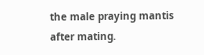the male praying mantis after mating.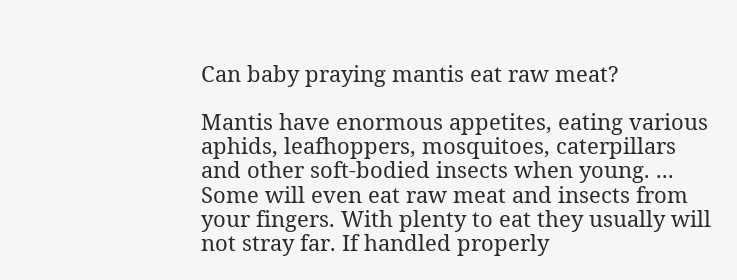Can baby praying mantis eat raw meat?

Mantis have enormous appetites, eating various aphids, leafhoppers, mosquitoes, caterpillars and other soft-bodied insects when young. ... Some will even eat raw meat and insects from your fingers. With plenty to eat they usually will not stray far. If handled properly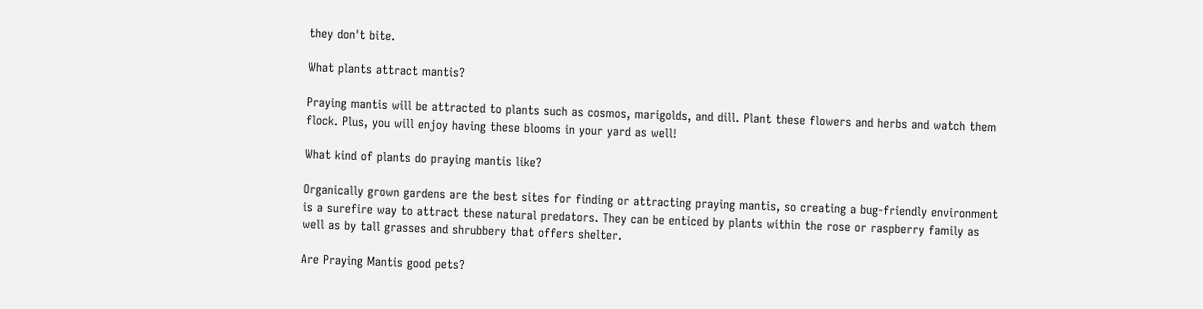they don't bite.

What plants attract mantis?

Praying mantis will be attracted to plants such as cosmos, marigolds, and dill. Plant these flowers and herbs and watch them flock. Plus, you will enjoy having these blooms in your yard as well!

What kind of plants do praying mantis like?

Organically grown gardens are the best sites for finding or attracting praying mantis, so creating a bug-friendly environment is a surefire way to attract these natural predators. They can be enticed by plants within the rose or raspberry family as well as by tall grasses and shrubbery that offers shelter.

Are Praying Mantis good pets?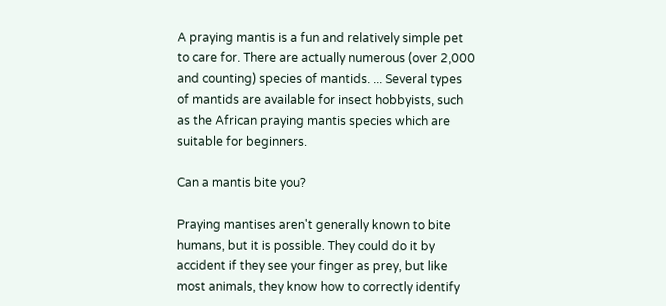A praying mantis is a fun and relatively simple pet to care for. There are actually numerous (over 2,000 and counting) species of mantids. ... Several types of mantids are available for insect hobbyists, such as the African praying mantis species which are suitable for beginners.

Can a mantis bite you?

Praying mantises aren't generally known to bite humans, but it is possible. They could do it by accident if they see your finger as prey, but like most animals, they know how to correctly identify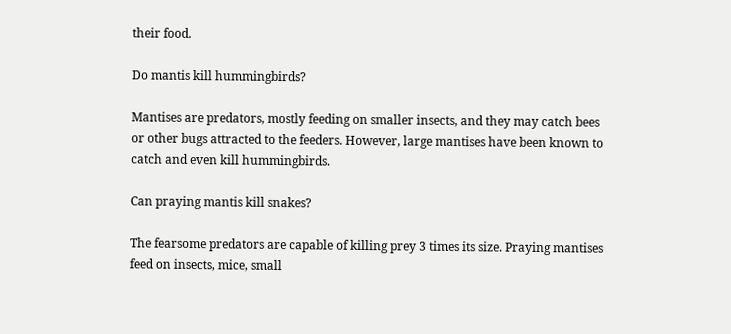their food.

Do mantis kill hummingbirds?

Mantises are predators, mostly feeding on smaller insects, and they may catch bees or other bugs attracted to the feeders. However, large mantises have been known to catch and even kill hummingbirds.

Can praying mantis kill snakes?

The fearsome predators are capable of killing prey 3 times its size. Praying mantises feed on insects, mice, small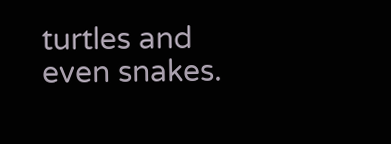turtles and even snakes.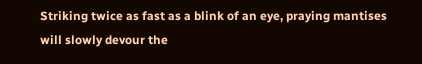Striking twice as fast as a blink of an eye, praying mantises will slowly devour the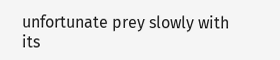unfortunate prey slowly with its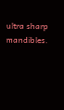ultra sharp mandibles.